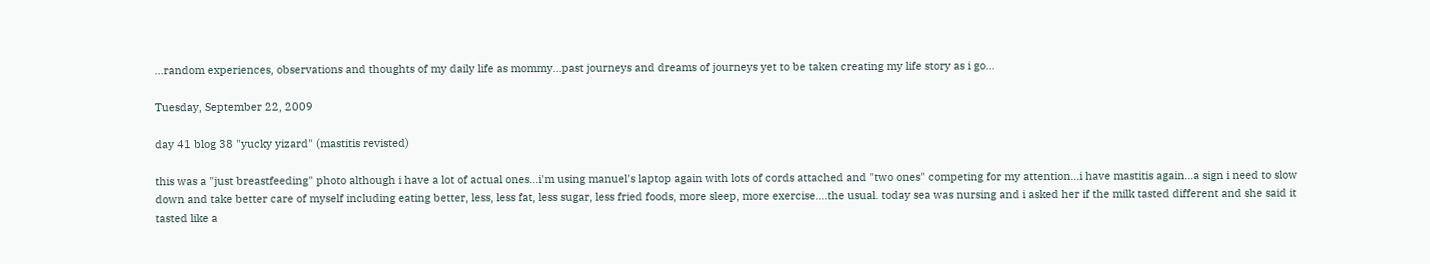...random experiences, observations and thoughts of my daily life as mommy...past journeys and dreams of journeys yet to be taken creating my life story as i go...

Tuesday, September 22, 2009

day 41 blog 38 "yucky yizard" (mastitis revisted)

this was a "just breastfeeding" photo although i have a lot of actual ones...i'm using manuel's laptop again with lots of cords attached and "two ones" competing for my attention...i have mastitis again...a sign i need to slow down and take better care of myself including eating better, less, less fat, less sugar, less fried foods, more sleep, more exercise....the usual. today sea was nursing and i asked her if the milk tasted different and she said it tasted like a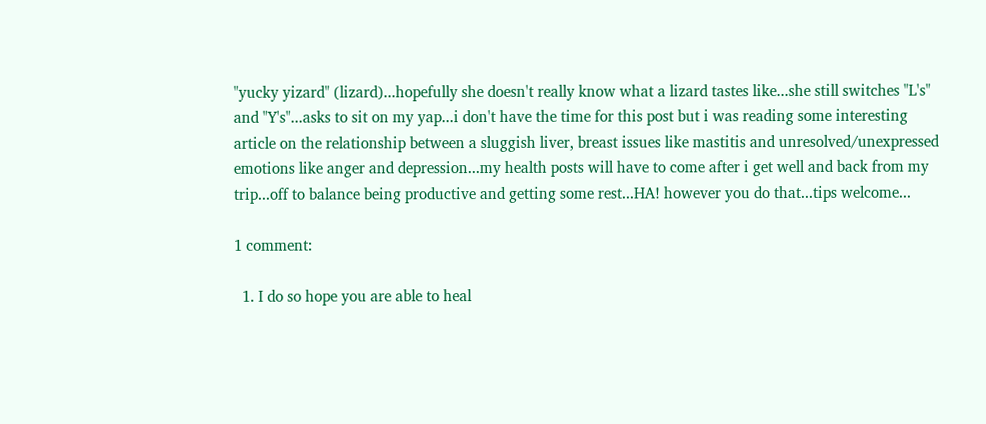"yucky yizard" (lizard)...hopefully she doesn't really know what a lizard tastes like...she still switches "L's" and "Y's"...asks to sit on my yap...i don't have the time for this post but i was reading some interesting article on the relationship between a sluggish liver, breast issues like mastitis and unresolved/unexpressed emotions like anger and depression...my health posts will have to come after i get well and back from my trip...off to balance being productive and getting some rest...HA! however you do that...tips welcome...

1 comment:

  1. I do so hope you are able to heal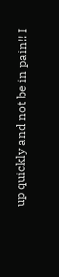up quickly and not be in pain!! I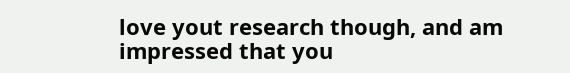love yout research though, and am impressed that you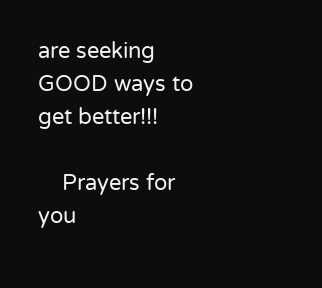are seeking GOOD ways to get better!!!

    Prayers for you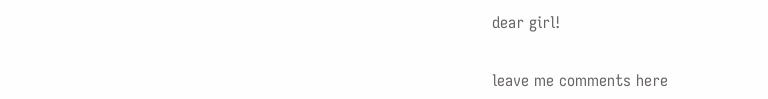dear girl!


leave me comments here